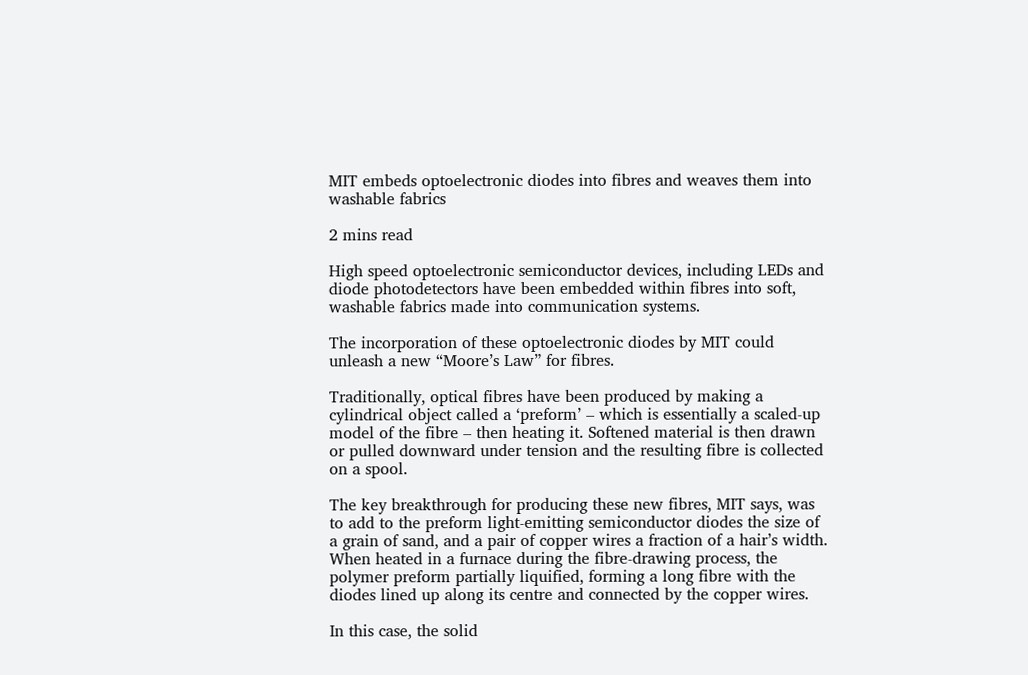MIT embeds optoelectronic diodes into fibres and weaves them into washable fabrics

2 mins read

High speed optoelectronic semiconductor devices, including LEDs and diode photodetectors have been embedded within fibres into soft, washable fabrics made into communication systems.

The incorporation of these optoelectronic diodes by MIT could unleash a new “Moore’s Law” for fibres.

Traditionally, optical fibres have been produced by making a cylindrical object called a ‘preform’ – which is essentially a scaled-up model of the fibre – then heating it. Softened material is then drawn or pulled downward under tension and the resulting fibre is collected on a spool.

The key breakthrough for producing these new fibres, MIT says, was to add to the preform light-emitting semiconductor diodes the size of a grain of sand, and a pair of copper wires a fraction of a hair’s width. When heated in a furnace during the fibre-drawing process, the polymer preform partially liquified, forming a long fibre with the diodes lined up along its centre and connected by the copper wires.

In this case, the solid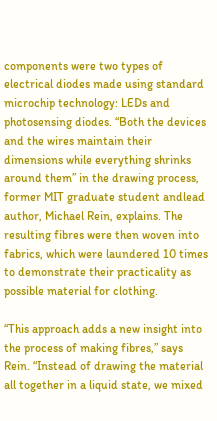components were two types of electrical diodes made using standard microchip technology: LEDs and photosensing diodes. “Both the devices and the wires maintain their dimensions while everything shrinks around them” in the drawing process, former MIT graduate student andlead author, Michael Rein, explains. The resulting fibres were then woven into fabrics, which were laundered 10 times to demonstrate their practicality as possible material for clothing.

“This approach adds a new insight into the process of making fibres,” says Rein. “Instead of drawing the material all together in a liquid state, we mixed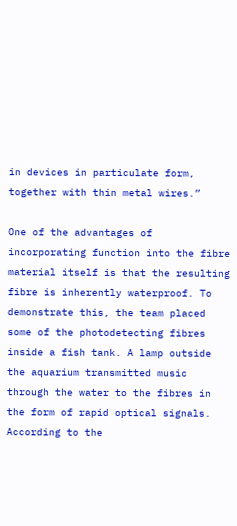in devices in particulate form, together with thin metal wires.”

One of the advantages of incorporating function into the fibre material itself is that the resulting fibre is inherently waterproof. To demonstrate this, the team placed some of the photodetecting fibres inside a fish tank. A lamp outside the aquarium transmitted music through the water to the fibres in the form of rapid optical signals. According to the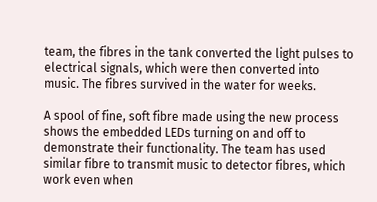team, the fibres in the tank converted the light pulses to electrical signals, which were then converted into music. The fibres survived in the water for weeks.

A spool of fine, soft fibre made using the new process shows the embedded LEDs turning on and off to demonstrate their functionality. The team has used similar fibre to transmit music to detector fibres, which work even when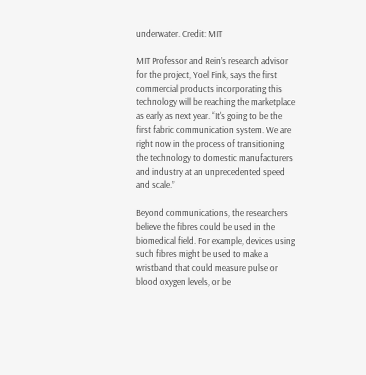underwater. Credit: MIT

MIT Professor and Rein’s research advisor for the project, Yoel Fink, says the first commercial products incorporating this technology will be reaching the marketplace as early as next year. “It's going to be the first fabric communication system. We are right now in the process of transitioning the technology to domestic manufacturers and industry at an unprecedented speed and scale.”

Beyond communications, the researchers believe the fibres could be used in the biomedical field. For example, devices using such fibres might be used to make a wristband that could measure pulse or blood oxygen levels, or be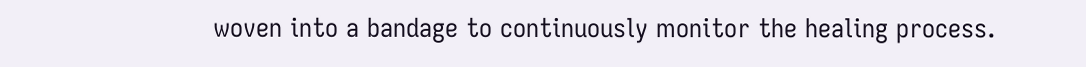woven into a bandage to continuously monitor the healing process.